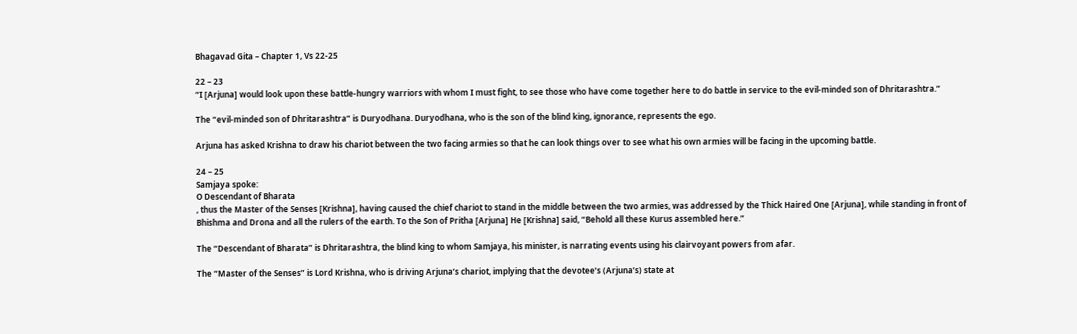Bhagavad Gita – Chapter 1, Vs 22-25

22 – 23
“I [Arjuna] would look upon these battle-hungry warriors with whom I must fight, to see those who have come together here to do battle in service to the evil-minded son of Dhritarashtra.”

The “evil-minded son of Dhritarashtra” is Duryodhana. Duryodhana, who is the son of the blind king, ignorance, represents the ego.

Arjuna has asked Krishna to draw his chariot between the two facing armies so that he can look things over to see what his own armies will be facing in the upcoming battle.

24 – 25
Samjaya spoke:
O Descendant of Bharata
, thus the Master of the Senses [Krishna], having caused the chief chariot to stand in the middle between the two armies, was addressed by the Thick Haired One [Arjuna], while standing in front of Bhishma and Drona and all the rulers of the earth. To the Son of Pritha [Arjuna] He [Krishna] said, “Behold all these Kurus assembled here.”

The “Descendant of Bharata” is Dhritarashtra, the blind king to whom Samjaya, his minister, is narrating events using his clairvoyant powers from afar.

The “Master of the Senses” is Lord Krishna, who is driving Arjuna’s chariot, implying that the devotee’s (Arjuna’s) state at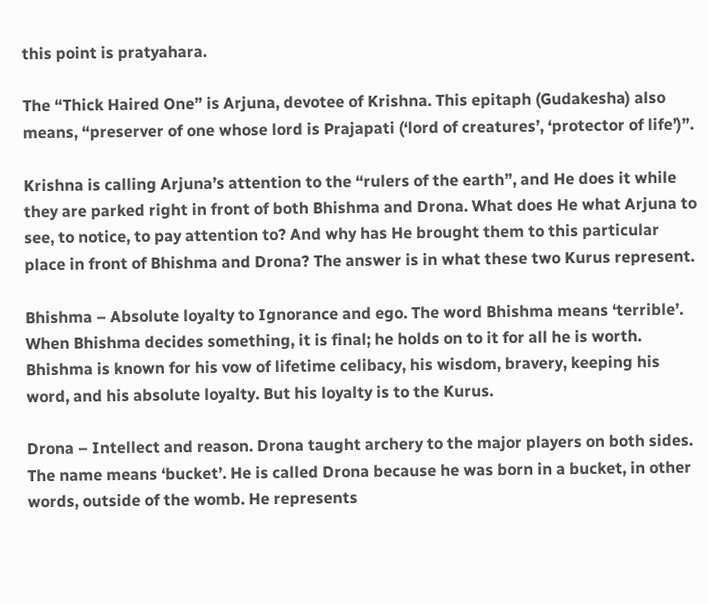this point is pratyahara.

The “Thick Haired One” is Arjuna, devotee of Krishna. This epitaph (Gudakesha) also means, “preserver of one whose lord is Prajapati (‘lord of creatures’, ‘protector of life’)”.

Krishna is calling Arjuna’s attention to the “rulers of the earth”, and He does it while they are parked right in front of both Bhishma and Drona. What does He what Arjuna to see, to notice, to pay attention to? And why has He brought them to this particular place in front of Bhishma and Drona? The answer is in what these two Kurus represent.

Bhishma – Absolute loyalty to Ignorance and ego. The word Bhishma means ‘terrible’. When Bhishma decides something, it is final; he holds on to it for all he is worth. Bhishma is known for his vow of lifetime celibacy, his wisdom, bravery, keeping his word, and his absolute loyalty. But his loyalty is to the Kurus.

Drona – Intellect and reason. Drona taught archery to the major players on both sides. The name means ‘bucket’. He is called Drona because he was born in a bucket, in other words, outside of the womb. He represents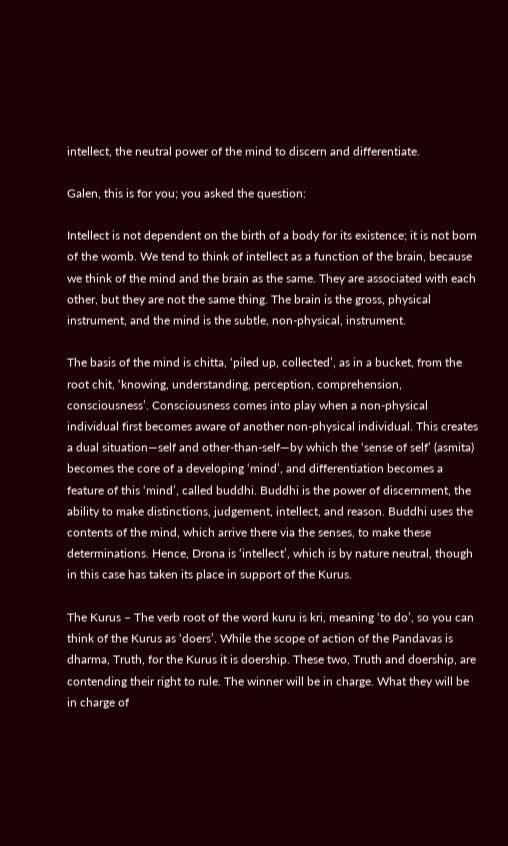intellect, the neutral power of the mind to discern and differentiate.

Galen, this is for you; you asked the question:

Intellect is not dependent on the birth of a body for its existence; it is not born of the womb. We tend to think of intellect as a function of the brain, because we think of the mind and the brain as the same. They are associated with each other, but they are not the same thing. The brain is the gross, physical instrument, and the mind is the subtle, non-physical, instrument.

The basis of the mind is chitta, ‘piled up, collected’, as in a bucket, from the root chit, ‘knowing, understanding, perception, comprehension, consciousness’. Consciousness comes into play when a non-physical individual first becomes aware of another non-physical individual. This creates a dual situation—self and other-than-self—by which the ‘sense of self’ (asmita) becomes the core of a developing ‘mind’, and differentiation becomes a feature of this ‘mind’, called buddhi. Buddhi is the power of discernment, the ability to make distinctions, judgement, intellect, and reason. Buddhi uses the contents of the mind, which arrive there via the senses, to make these determinations. Hence, Drona is ‘intellect’, which is by nature neutral, though in this case has taken its place in support of the Kurus.

The Kurus – The verb root of the word kuru is kri, meaning ‘to do’, so you can think of the Kurus as ‘doers’. While the scope of action of the Pandavas is dharma, Truth, for the Kurus it is doership. These two, Truth and doership, are contending their right to rule. The winner will be in charge. What they will be in charge of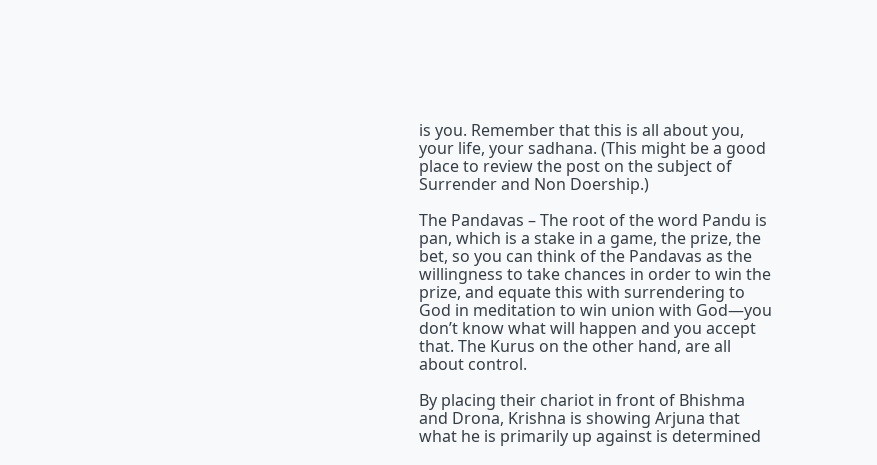is you. Remember that this is all about you, your life, your sadhana. (This might be a good place to review the post on the subject of Surrender and Non Doership.)

The Pandavas – The root of the word Pandu is pan, which is a stake in a game, the prize, the bet, so you can think of the Pandavas as the willingness to take chances in order to win the prize, and equate this with surrendering to God in meditation to win union with God—you don’t know what will happen and you accept that. The Kurus on the other hand, are all about control.

By placing their chariot in front of Bhishma and Drona, Krishna is showing Arjuna that what he is primarily up against is determined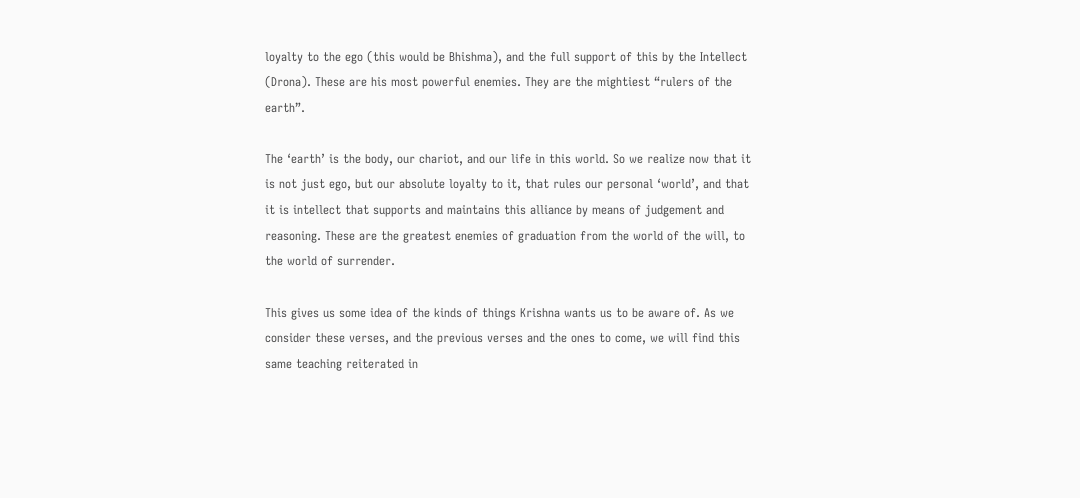loyalty to the ego (this would be Bhishma), and the full support of this by the Intellect (Drona). These are his most powerful enemies. They are the mightiest “rulers of the earth”.

The ‘earth’ is the body, our chariot, and our life in this world. So we realize now that it is not just ego, but our absolute loyalty to it, that rules our personal ‘world’, and that it is intellect that supports and maintains this alliance by means of judgement and reasoning. These are the greatest enemies of graduation from the world of the will, to the world of surrender.

This gives us some idea of the kinds of things Krishna wants us to be aware of. As we consider these verses, and the previous verses and the ones to come, we will find this same teaching reiterated in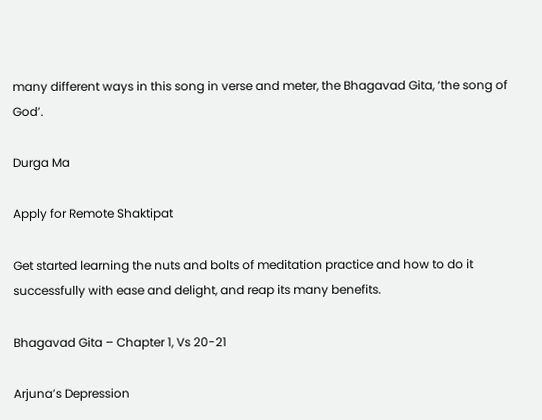many different ways in this song in verse and meter, the Bhagavad Gita, ‘the song of God’.

Durga Ma

Apply for Remote Shaktipat

Get started learning the nuts and bolts of meditation practice and how to do it successfully with ease and delight, and reap its many benefits.

Bhagavad Gita – Chapter 1, Vs 20-21

Arjuna’s Depression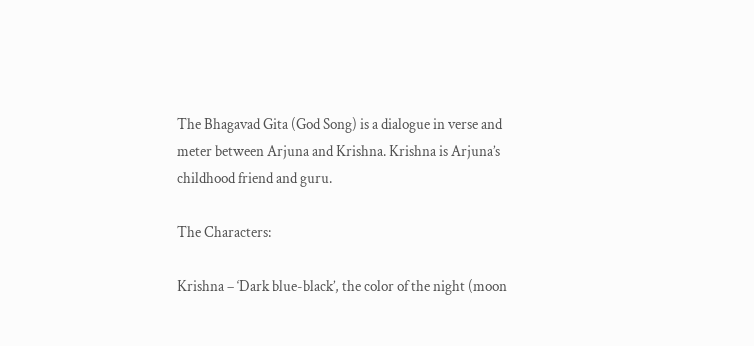The Bhagavad Gita (God Song) is a dialogue in verse and meter between Arjuna and Krishna. Krishna is Arjuna’s childhood friend and guru.

The Characters:

Krishna – ‘Dark blue-black’, the color of the night (moon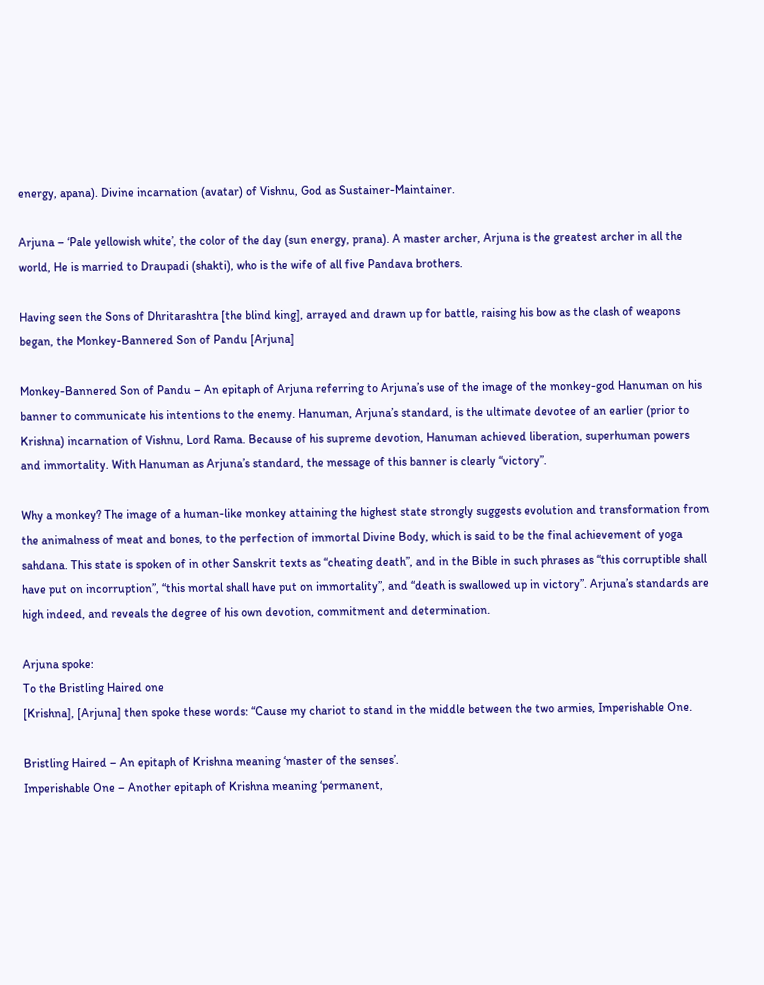energy, apana). Divine incarnation (avatar) of Vishnu, God as Sustainer-Maintainer.

Arjuna – ‘Pale yellowish white’, the color of the day (sun energy, prana). A master archer, Arjuna is the greatest archer in all the world, He is married to Draupadi (shakti), who is the wife of all five Pandava brothers.

Having seen the Sons of Dhritarashtra [the blind king], arrayed and drawn up for battle, raising his bow as the clash of weapons began, the Monkey-Bannered Son of Pandu [Arjuna]

Monkey-Bannered Son of Pandu – An epitaph of Arjuna referring to Arjuna’s use of the image of the monkey-god Hanuman on his banner to communicate his intentions to the enemy. Hanuman, Arjuna’s standard, is the ultimate devotee of an earlier (prior to Krishna) incarnation of Vishnu, Lord Rama. Because of his supreme devotion, Hanuman achieved liberation, superhuman powers and immortality. With Hanuman as Arjuna’s standard, the message of this banner is clearly “victory”.

Why a monkey? The image of a human-like monkey attaining the highest state strongly suggests evolution and transformation from the animalness of meat and bones, to the perfection of immortal Divine Body, which is said to be the final achievement of yoga sahdana. This state is spoken of in other Sanskrit texts as “cheating death”, and in the Bible in such phrases as “this corruptible shall have put on incorruption”, “this mortal shall have put on immortality”, and “death is swallowed up in victory”. Arjuna’s standards are high indeed, and reveals the degree of his own devotion, commitment and determination.

Arjuna spoke:
To the Bristling Haired one
[Krishna], [Arjuna] then spoke these words: “Cause my chariot to stand in the middle between the two armies, Imperishable One.

Bristling Haired – An epitaph of Krishna meaning ‘master of the senses’.
Imperishable One – Another epitaph of Krishna meaning ‘permanent,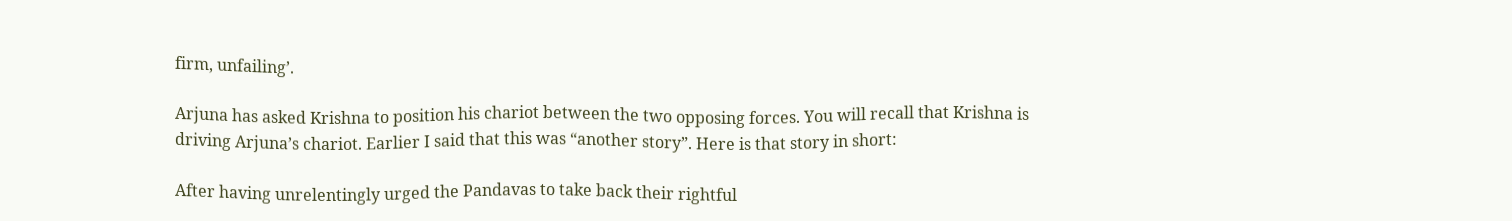firm, unfailing’.

Arjuna has asked Krishna to position his chariot between the two opposing forces. You will recall that Krishna is driving Arjuna’s chariot. Earlier I said that this was “another story”. Here is that story in short:

After having unrelentingly urged the Pandavas to take back their rightful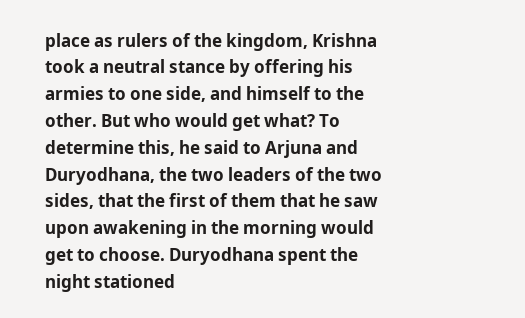place as rulers of the kingdom, Krishna took a neutral stance by offering his armies to one side, and himself to the other. But who would get what? To determine this, he said to Arjuna and Duryodhana, the two leaders of the two sides, that the first of them that he saw upon awakening in the morning would get to choose. Duryodhana spent the night stationed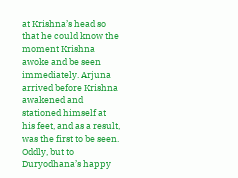at Krishna’s head so that he could know the moment Krishna awoke and be seen immediately. Arjuna arrived before Krishna awakened and stationed himself at his feet, and as a result, was the first to be seen. Oddly, but to Duryodhana’s happy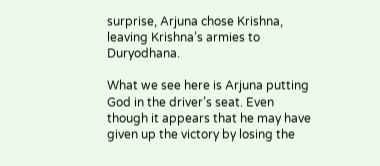surprise, Arjuna chose Krishna, leaving Krishna’s armies to Duryodhana.

What we see here is Arjuna putting God in the driver’s seat. Even though it appears that he may have given up the victory by losing the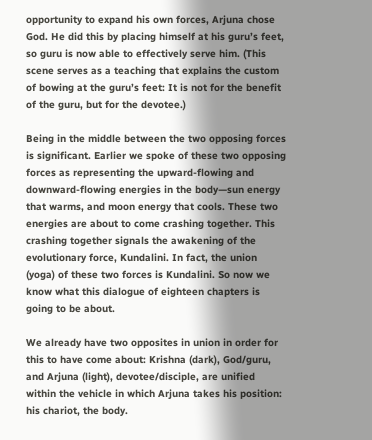opportunity to expand his own forces, Arjuna chose God. He did this by placing himself at his guru’s feet, so guru is now able to effectively serve him. (This scene serves as a teaching that explains the custom of bowing at the guru’s feet: It is not for the benefit of the guru, but for the devotee.)

Being in the middle between the two opposing forces is significant. Earlier we spoke of these two opposing forces as representing the upward-flowing and downward-flowing energies in the body—sun energy that warms, and moon energy that cools. These two energies are about to come crashing together. This crashing together signals the awakening of the evolutionary force, Kundalini. In fact, the union (yoga) of these two forces is Kundalini. So now we know what this dialogue of eighteen chapters is going to be about.

We already have two opposites in union in order for this to have come about: Krishna (dark), God/guru, and Arjuna (light), devotee/disciple, are unified within the vehicle in which Arjuna takes his position: his chariot, the body.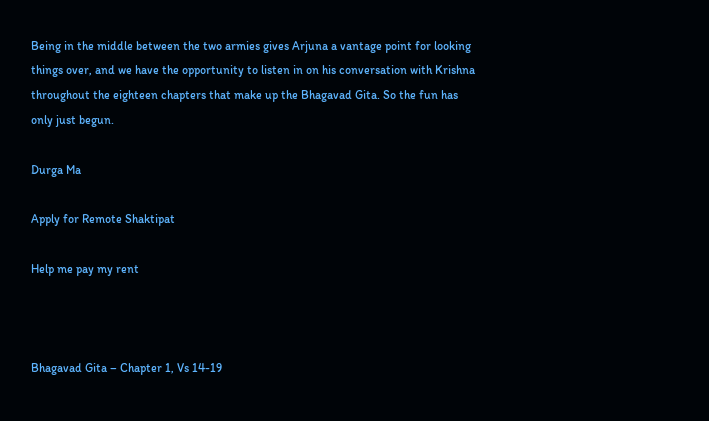Being in the middle between the two armies gives Arjuna a vantage point for looking things over, and we have the opportunity to listen in on his conversation with Krishna throughout the eighteen chapters that make up the Bhagavad Gita. So the fun has only just begun.

Durga Ma

Apply for Remote Shaktipat

Help me pay my rent



Bhagavad Gita – Chapter 1, Vs 14-19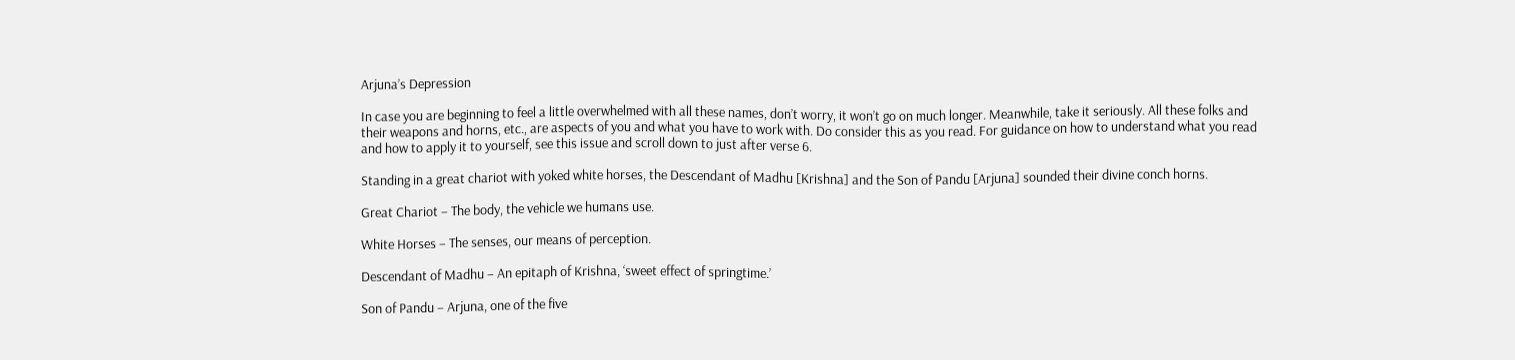Arjuna’s Depression

In case you are beginning to feel a little overwhelmed with all these names, don’t worry, it won’t go on much longer. Meanwhile, take it seriously. All these folks and their weapons and horns, etc., are aspects of you and what you have to work with. Do consider this as you read. For guidance on how to understand what you read and how to apply it to yourself, see this issue and scroll down to just after verse 6.

Standing in a great chariot with yoked white horses, the Descendant of Madhu [Krishna] and the Son of Pandu [Arjuna] sounded their divine conch horns.

Great Chariot – The body, the vehicle we humans use.

White Horses – The senses, our means of perception.

Descendant of Madhu – An epitaph of Krishna, ‘sweet effect of springtime.’

Son of Pandu – Arjuna, one of the five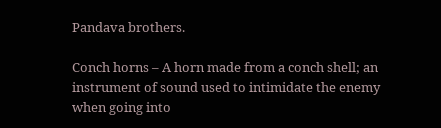Pandava brothers.

Conch horns – A horn made from a conch shell; an instrument of sound used to intimidate the enemy when going into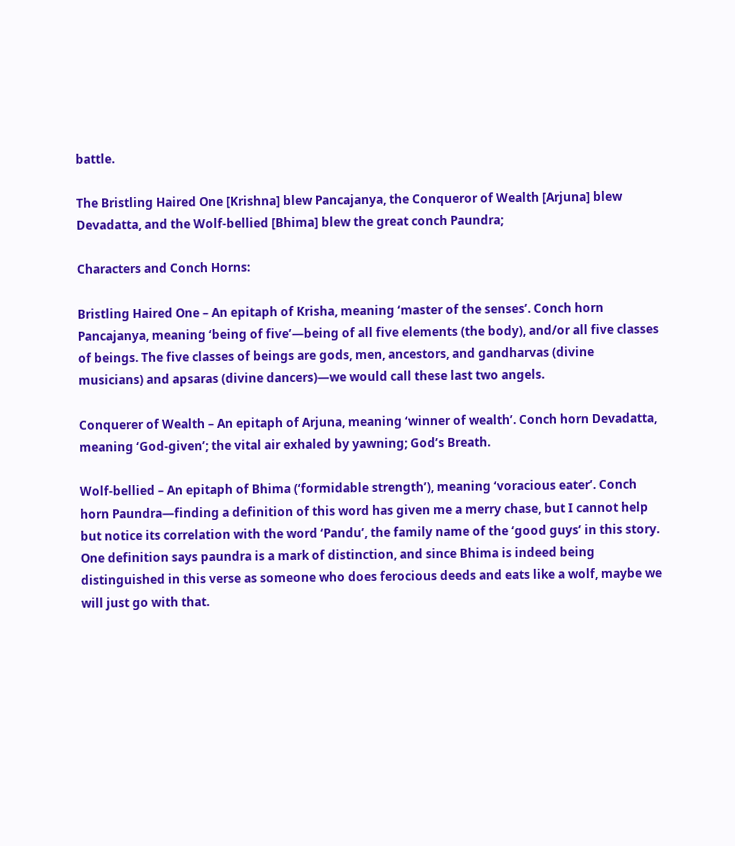battle.

The Bristling Haired One [Krishna] blew Pancajanya, the Conqueror of Wealth [Arjuna] blew Devadatta, and the Wolf-bellied [Bhima] blew the great conch Paundra;

Characters and Conch Horns:

Bristling Haired One – An epitaph of Krisha, meaning ‘master of the senses’. Conch horn Pancajanya, meaning ‘being of five’—being of all five elements (the body), and/or all five classes of beings. The five classes of beings are gods, men, ancestors, and gandharvas (divine musicians) and apsaras (divine dancers)—we would call these last two angels.

Conquerer of Wealth – An epitaph of Arjuna, meaning ‘winner of wealth’. Conch horn Devadatta, meaning ‘God-given’; the vital air exhaled by yawning; God’s Breath.

Wolf-bellied – An epitaph of Bhima (‘formidable strength’), meaning ‘voracious eater’. Conch horn Paundra—finding a definition of this word has given me a merry chase, but I cannot help but notice its correlation with the word ‘Pandu’, the family name of the ‘good guys’ in this story. One definition says paundra is a mark of distinction, and since Bhima is indeed being distinguished in this verse as someone who does ferocious deeds and eats like a wolf, maybe we will just go with that.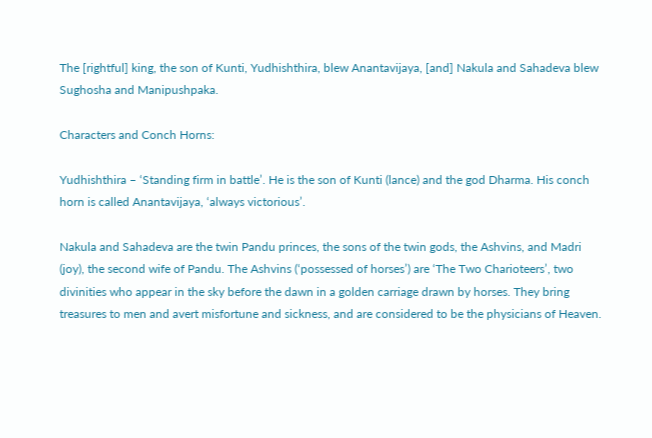The [rightful] king, the son of Kunti, Yudhishthira, blew Anantavijaya, [and] Nakula and Sahadeva blew Sughosha and Manipushpaka.

Characters and Conch Horns:

Yudhishthira – ‘Standing firm in battle’. He is the son of Kunti (lance) and the god Dharma. His conch horn is called Anantavijaya, ‘always victorious’.

Nakula and Sahadeva are the twin Pandu princes, the sons of the twin gods, the Ashvins, and Madri (joy), the second wife of Pandu. The Ashvins (‘possessed of horses’) are ‘The Two Charioteers’, two divinities who appear in the sky before the dawn in a golden carriage drawn by horses. They bring treasures to men and avert misfortune and sickness, and are considered to be the physicians of Heaven.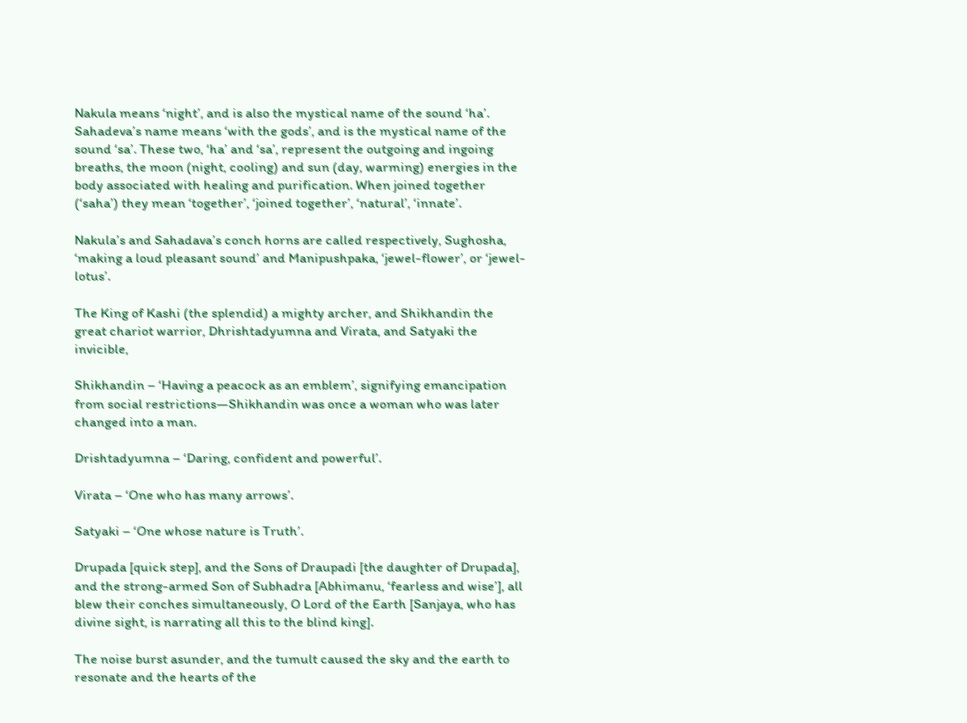Nakula means ‘night’, and is also the mystical name of the sound ‘ha’. Sahadeva’s name means ‘with the gods’, and is the mystical name of the sound ‘sa’. These two, ‘ha’ and ‘sa’, represent the outgoing and ingoing breaths, the moon (night, cooling) and sun (day, warming) energies in the body associated with healing and purification. When joined together (‘saha’) they mean ‘together’, ‘joined together’, ‘natural’, ‘innate’.

Nakula’s and Sahadava’s conch horns are called respectively, Sughosha, ‘making a loud pleasant sound’ and Manipushpaka, ‘jewel-flower’, or ‘jewel-lotus’.

The King of Kashi (the splendid) a mighty archer, and Shikhandin the great chariot warrior, Dhrishtadyumna and Virata, and Satyaki the invicible,

Shikhandin – ‘Having a peacock as an emblem’, signifying emancipation from social restrictions—Shikhandin was once a woman who was later changed into a man.

Drishtadyumna – ‘Daring, confident and powerful’.

Virata – ‘One who has many arrows’.

Satyaki – ‘One whose nature is Truth’.

Drupada [quick step], and the Sons of Draupadi [the daughter of Drupada], and the strong-armed Son of Subhadra [Abhimanu, ‘fearless and wise’], all blew their conches simultaneously, O Lord of the Earth [Sanjaya, who has divine sight, is narrating all this to the blind king].

The noise burst asunder, and the tumult caused the sky and the earth to resonate and the hearts of the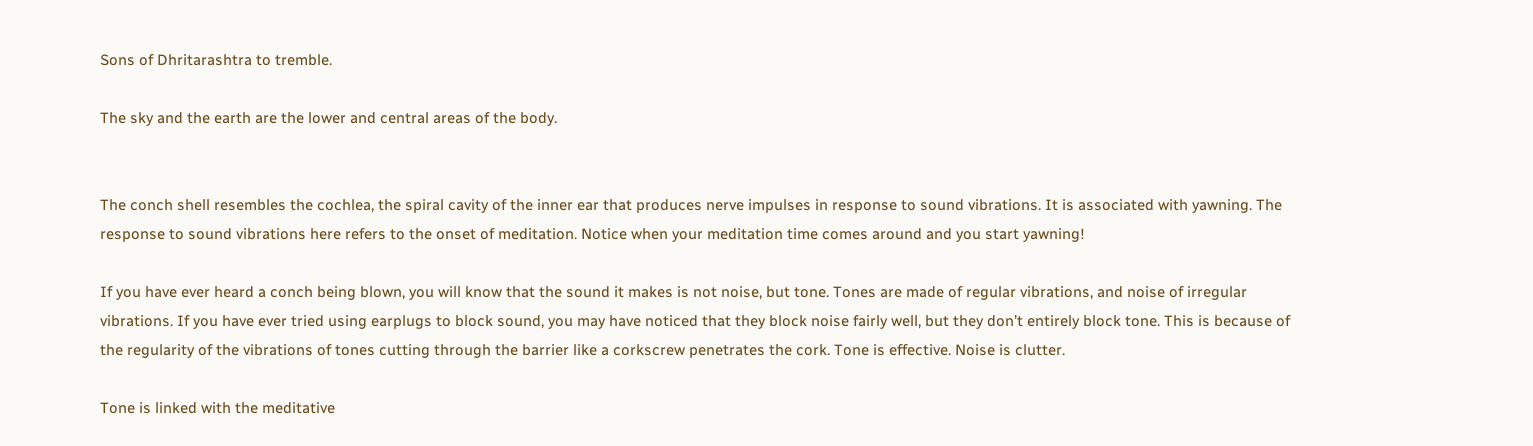Sons of Dhritarashtra to tremble.

The sky and the earth are the lower and central areas of the body.


The conch shell resembles the cochlea, the spiral cavity of the inner ear that produces nerve impulses in response to sound vibrations. It is associated with yawning. The response to sound vibrations here refers to the onset of meditation. Notice when your meditation time comes around and you start yawning!

If you have ever heard a conch being blown, you will know that the sound it makes is not noise, but tone. Tones are made of regular vibrations, and noise of irregular vibrations. If you have ever tried using earplugs to block sound, you may have noticed that they block noise fairly well, but they don’t entirely block tone. This is because of the regularity of the vibrations of tones cutting through the barrier like a corkscrew penetrates the cork. Tone is effective. Noise is clutter.

Tone is linked with the meditative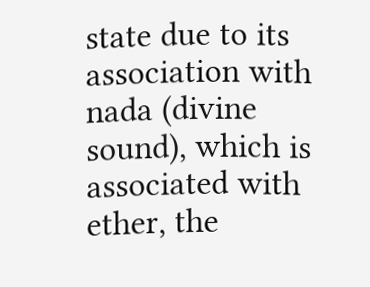state due to its association with nada (divine sound), which is associated with ether, the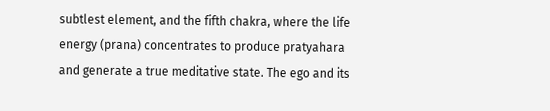subtlest element, and the fifth chakra, where the life energy (prana) concentrates to produce pratyahara and generate a true meditative state. The ego and its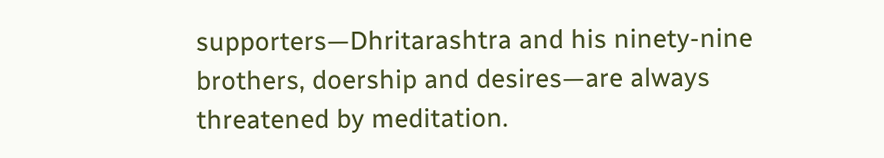supporters—Dhritarashtra and his ninety-nine brothers, doership and desires—are always threatened by meditation.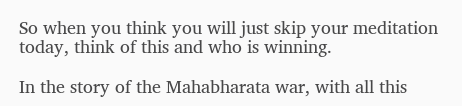So when you think you will just skip your meditation today, think of this and who is winning.

In the story of the Mahabharata war, with all this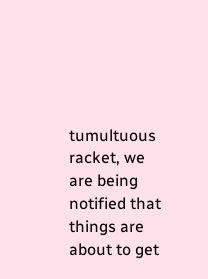tumultuous racket, we are being notified that things are about to get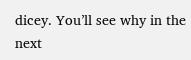dicey. You’ll see why in the next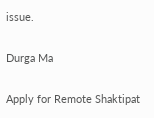issue.

Durga Ma

Apply for Remote Shaktipat